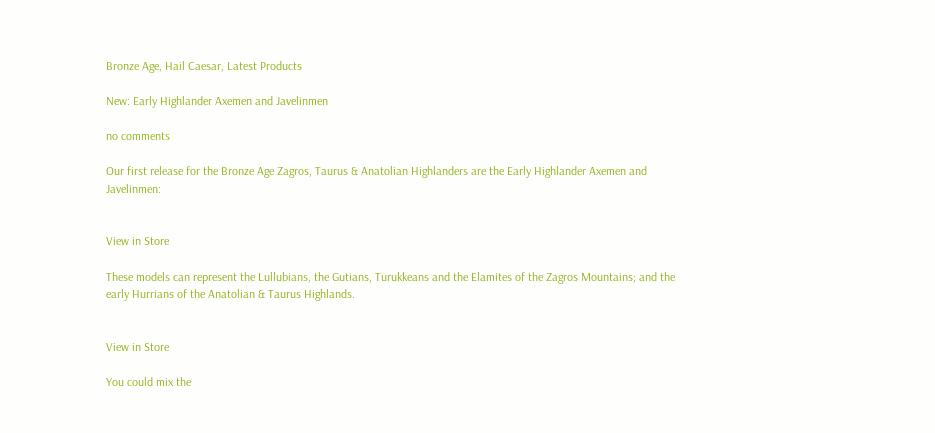Bronze Age, Hail Caesar, Latest Products

New: Early Highlander Axemen and Javelinmen

no comments

Our first release for the Bronze Age Zagros, Taurus & Anatolian Highlanders are the Early Highlander Axemen and Javelinmen:


View in Store

These models can represent the Lullubians, the Gutians, Turukkeans and the Elamites of the Zagros Mountains; and the early Hurrians of the Anatolian & Taurus Highlands.


View in Store

You could mix the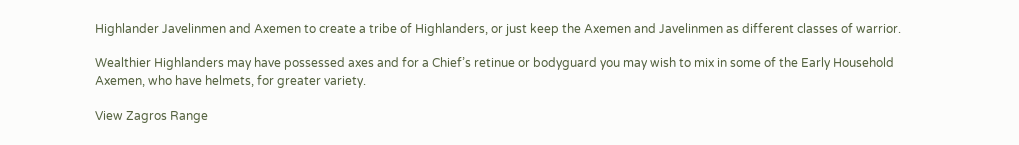Highlander Javelinmen and Axemen to create a tribe of Highlanders, or just keep the Axemen and Javelinmen as different classes of warrior.

Wealthier Highlanders may have possessed axes and for a Chief’s retinue or bodyguard you may wish to mix in some of the Early Household Axemen, who have helmets, for greater variety.

View Zagros Range